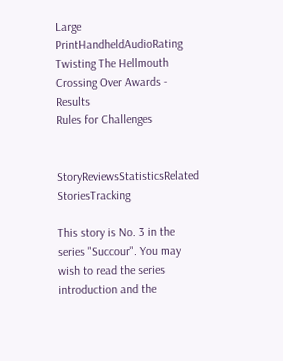Large PrintHandheldAudioRating
Twisting The Hellmouth Crossing Over Awards - Results
Rules for Challenges


StoryReviewsStatisticsRelated StoriesTracking

This story is No. 3 in the series "Succour". You may wish to read the series introduction and the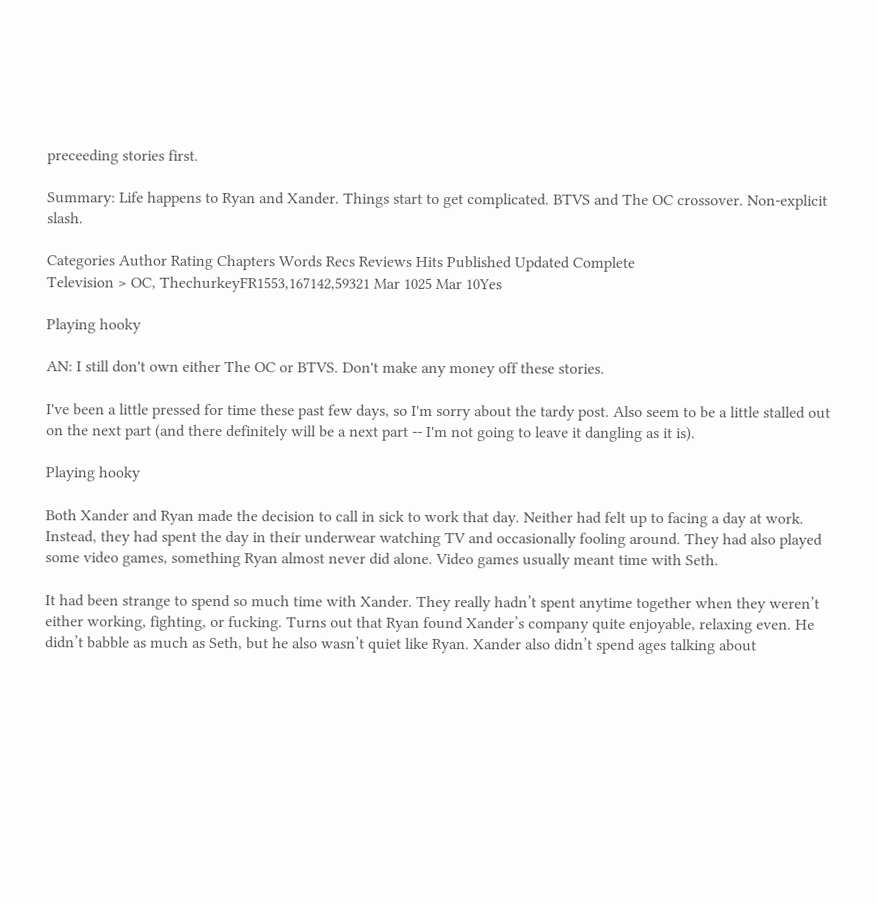preceeding stories first.

Summary: Life happens to Ryan and Xander. Things start to get complicated. BTVS and The OC crossover. Non-explicit slash.

Categories Author Rating Chapters Words Recs Reviews Hits Published Updated Complete
Television > OC, ThechurkeyFR1553,167142,59321 Mar 1025 Mar 10Yes

Playing hooky

AN: I still don't own either The OC or BTVS. Don't make any money off these stories.

I've been a little pressed for time these past few days, so I'm sorry about the tardy post. Also seem to be a little stalled out on the next part (and there definitely will be a next part -- I'm not going to leave it dangling as it is).

Playing hooky

Both Xander and Ryan made the decision to call in sick to work that day. Neither had felt up to facing a day at work. Instead, they had spent the day in their underwear watching TV and occasionally fooling around. They had also played some video games, something Ryan almost never did alone. Video games usually meant time with Seth.

It had been strange to spend so much time with Xander. They really hadn’t spent anytime together when they weren’t either working, fighting, or fucking. Turns out that Ryan found Xander’s company quite enjoyable, relaxing even. He didn’t babble as much as Seth, but he also wasn’t quiet like Ryan. Xander also didn’t spend ages talking about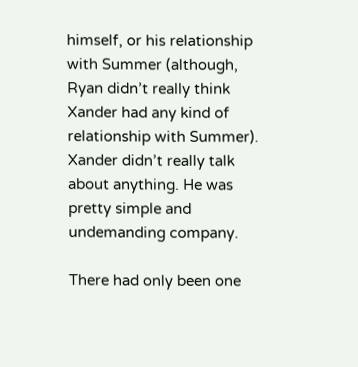himself, or his relationship with Summer (although, Ryan didn’t really think Xander had any kind of relationship with Summer). Xander didn’t really talk about anything. He was pretty simple and undemanding company.

There had only been one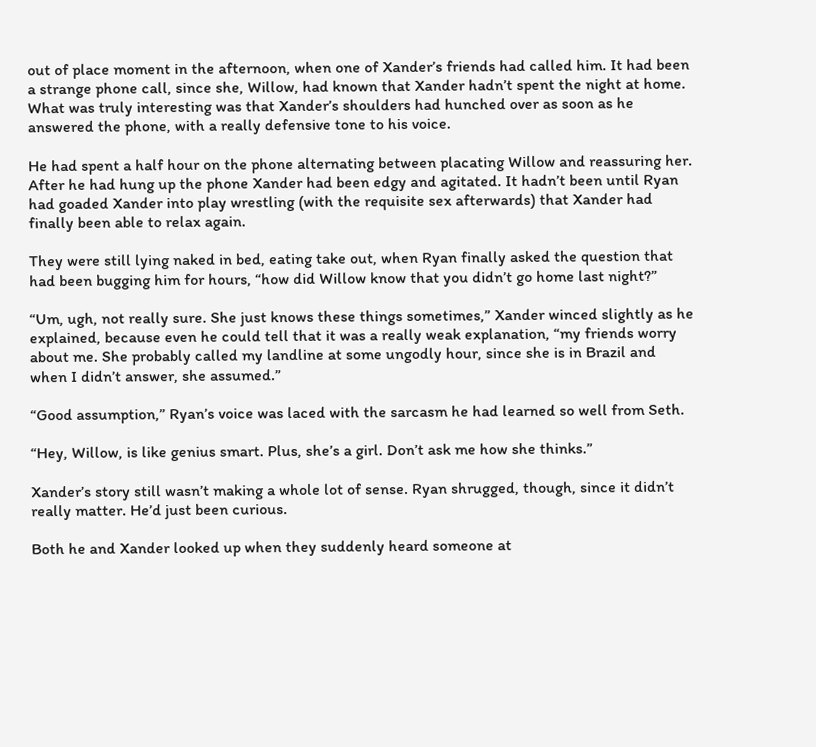out of place moment in the afternoon, when one of Xander’s friends had called him. It had been a strange phone call, since she, Willow, had known that Xander hadn’t spent the night at home. What was truly interesting was that Xander’s shoulders had hunched over as soon as he answered the phone, with a really defensive tone to his voice.

He had spent a half hour on the phone alternating between placating Willow and reassuring her. After he had hung up the phone Xander had been edgy and agitated. It hadn’t been until Ryan had goaded Xander into play wrestling (with the requisite sex afterwards) that Xander had finally been able to relax again.

They were still lying naked in bed, eating take out, when Ryan finally asked the question that had been bugging him for hours, “how did Willow know that you didn’t go home last night?”

“Um, ugh, not really sure. She just knows these things sometimes,” Xander winced slightly as he explained, because even he could tell that it was a really weak explanation, “my friends worry about me. She probably called my landline at some ungodly hour, since she is in Brazil and when I didn’t answer, she assumed.”

“Good assumption,” Ryan’s voice was laced with the sarcasm he had learned so well from Seth.

“Hey, Willow, is like genius smart. Plus, she’s a girl. Don’t ask me how she thinks.”

Xander’s story still wasn’t making a whole lot of sense. Ryan shrugged, though, since it didn’t really matter. He’d just been curious.

Both he and Xander looked up when they suddenly heard someone at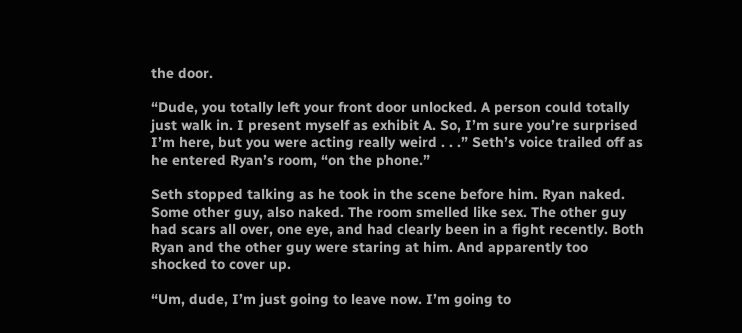the door.

“Dude, you totally left your front door unlocked. A person could totally just walk in. I present myself as exhibit A. So, I’m sure you’re surprised I’m here, but you were acting really weird . . .” Seth’s voice trailed off as he entered Ryan’s room, “on the phone.”

Seth stopped talking as he took in the scene before him. Ryan naked. Some other guy, also naked. The room smelled like sex. The other guy had scars all over, one eye, and had clearly been in a fight recently. Both Ryan and the other guy were staring at him. And apparently too shocked to cover up.

“Um, dude, I’m just going to leave now. I’m going to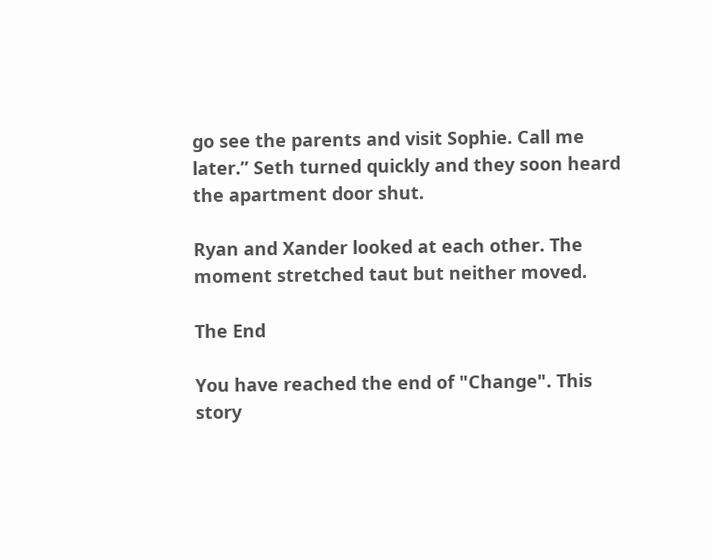go see the parents and visit Sophie. Call me later.” Seth turned quickly and they soon heard the apartment door shut.

Ryan and Xander looked at each other. The moment stretched taut but neither moved.

The End

You have reached the end of "Change". This story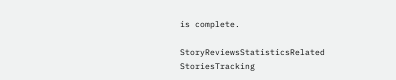is complete.

StoryReviewsStatisticsRelated StoriesTracking